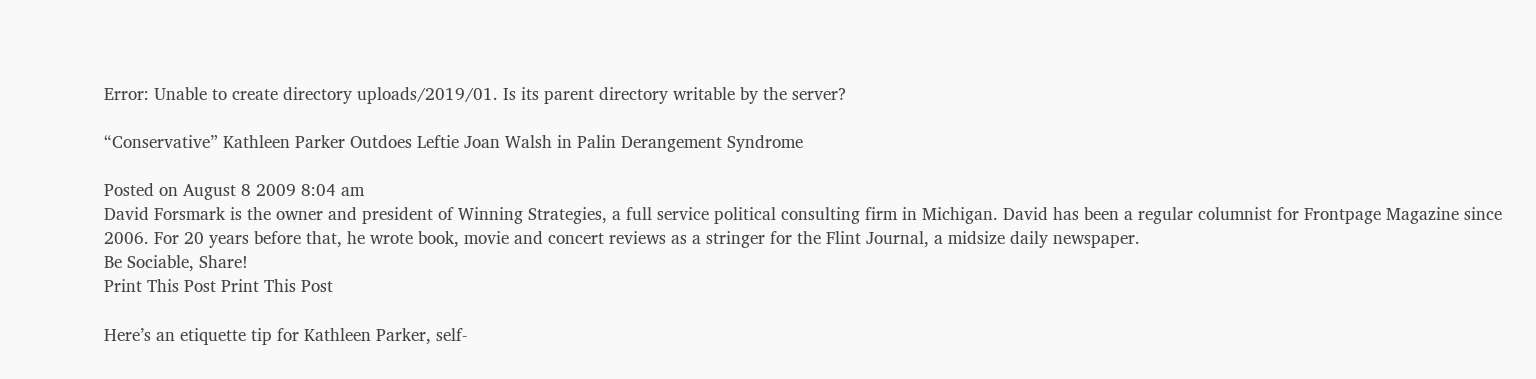Error: Unable to create directory uploads/2019/01. Is its parent directory writable by the server?

“Conservative” Kathleen Parker Outdoes Leftie Joan Walsh in Palin Derangement Syndrome

Posted on August 8 2009 8:04 am
David Forsmark is the owner and president of Winning Strategies, a full service political consulting firm in Michigan. David has been a regular columnist for Frontpage Magazine since 2006. For 20 years before that, he wrote book, movie and concert reviews as a stringer for the Flint Journal, a midsize daily newspaper.
Be Sociable, Share!
Print This Post Print This Post

Here’s an etiquette tip for Kathleen Parker, self-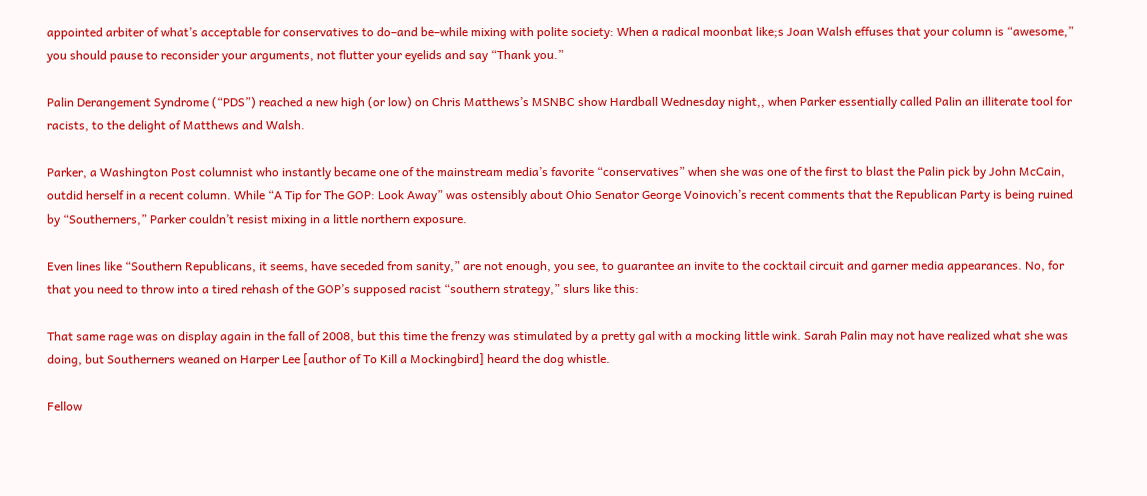appointed arbiter of what’s acceptable for conservatives to do–and be–while mixing with polite society: When a radical moonbat like;s Joan Walsh effuses that your column is “awesome,” you should pause to reconsider your arguments, not flutter your eyelids and say “Thank you.”

Palin Derangement Syndrome (“PDS”) reached a new high (or low) on Chris Matthews’s MSNBC show Hardball Wednesday night,, when Parker essentially called Palin an illiterate tool for racists, to the delight of Matthews and Walsh.

Parker, a Washington Post columnist who instantly became one of the mainstream media’s favorite “conservatives” when she was one of the first to blast the Palin pick by John McCain, outdid herself in a recent column. While “A Tip for The GOP: Look Away” was ostensibly about Ohio Senator George Voinovich’s recent comments that the Republican Party is being ruined by “Southerners,” Parker couldn’t resist mixing in a little northern exposure.

Even lines like “Southern Republicans, it seems, have seceded from sanity,” are not enough, you see, to guarantee an invite to the cocktail circuit and garner media appearances. No, for that you need to throw into a tired rehash of the GOP’s supposed racist “southern strategy,” slurs like this:

That same rage was on display again in the fall of 2008, but this time the frenzy was stimulated by a pretty gal with a mocking little wink. Sarah Palin may not have realized what she was doing, but Southerners weaned on Harper Lee [author of To Kill a Mockingbird] heard the dog whistle.

Fellow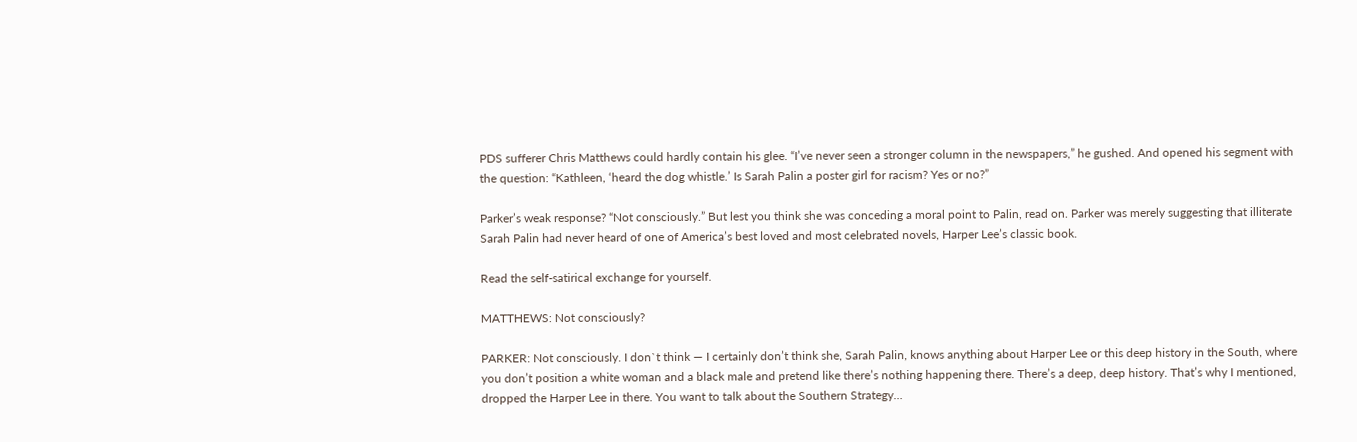PDS sufferer Chris Matthews could hardly contain his glee. “I’ve never seen a stronger column in the newspapers,” he gushed. And opened his segment with the question: “Kathleen, ‘heard the dog whistle.’ Is Sarah Palin a poster girl for racism? Yes or no?”

Parker’s weak response? “Not consciously.” But lest you think she was conceding a moral point to Palin, read on. Parker was merely suggesting that illiterate Sarah Palin had never heard of one of America’s best loved and most celebrated novels, Harper Lee’s classic book.

Read the self-satirical exchange for yourself.

MATTHEWS: Not consciously?

PARKER: Not consciously. I don`t think — I certainly don’t think she, Sarah Palin, knows anything about Harper Lee or this deep history in the South, where you don’t position a white woman and a black male and pretend like there’s nothing happening there. There’s a deep, deep history. That’s why I mentioned, dropped the Harper Lee in there. You want to talk about the Southern Strategy…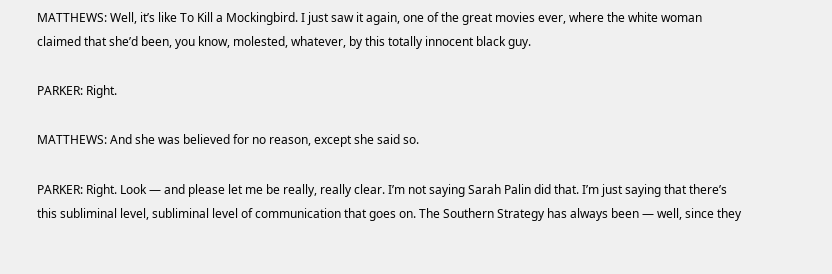MATTHEWS: Well, it’s like To Kill a Mockingbird. I just saw it again, one of the great movies ever, where the white woman claimed that she’d been, you know, molested, whatever, by this totally innocent black guy.

PARKER: Right.

MATTHEWS: And she was believed for no reason, except she said so.

PARKER: Right. Look — and please let me be really, really clear. I’m not saying Sarah Palin did that. I’m just saying that there’s this subliminal level, subliminal level of communication that goes on. The Southern Strategy has always been — well, since they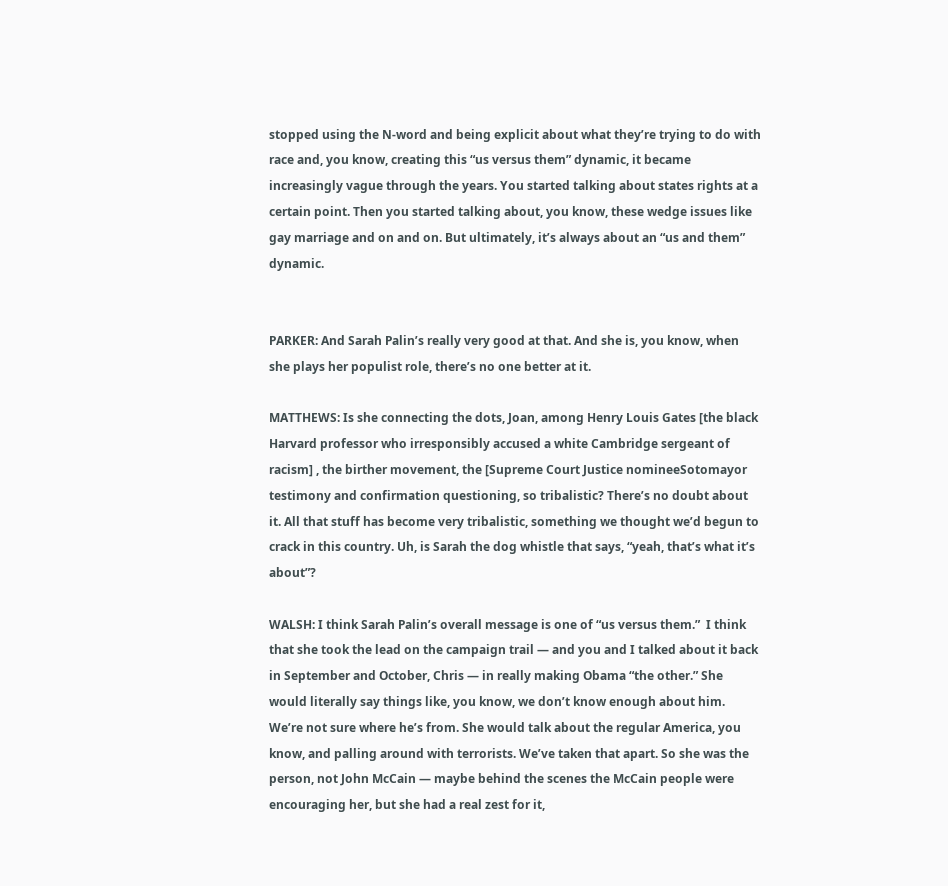stopped using the N-word and being explicit about what they’re trying to do with race and, you know, creating this “us versus them” dynamic, it became increasingly vague through the years. You started talking about states rights at a certain point. Then you started talking about, you know, these wedge issues like gay marriage and on and on. But ultimately, it’s always about an “us and them” dynamic.


PARKER: And Sarah Palin’s really very good at that. And she is, you know, when she plays her populist role, there’s no one better at it.

MATTHEWS: Is she connecting the dots, Joan, among Henry Louis Gates [the black Harvard professor who irresponsibly accused a white Cambridge sergeant of racism] , the birther movement, the [Supreme Court Justice nomineeSotomayor testimony and confirmation questioning, so tribalistic? There’s no doubt about it. All that stuff has become very tribalistic, something we thought we’d begun to crack in this country. Uh, is Sarah the dog whistle that says, “yeah, that’s what it’s about”?

WALSH: I think Sarah Palin’s overall message is one of “us versus them.”  I think that she took the lead on the campaign trail — and you and I talked about it back in September and October, Chris — in really making Obama “the other.” She would literally say things like, you know, we don’t know enough about him. We’re not sure where he’s from. She would talk about the regular America, you know, and palling around with terrorists. We’ve taken that apart. So she was the person, not John McCain — maybe behind the scenes the McCain people were encouraging her, but she had a real zest for it,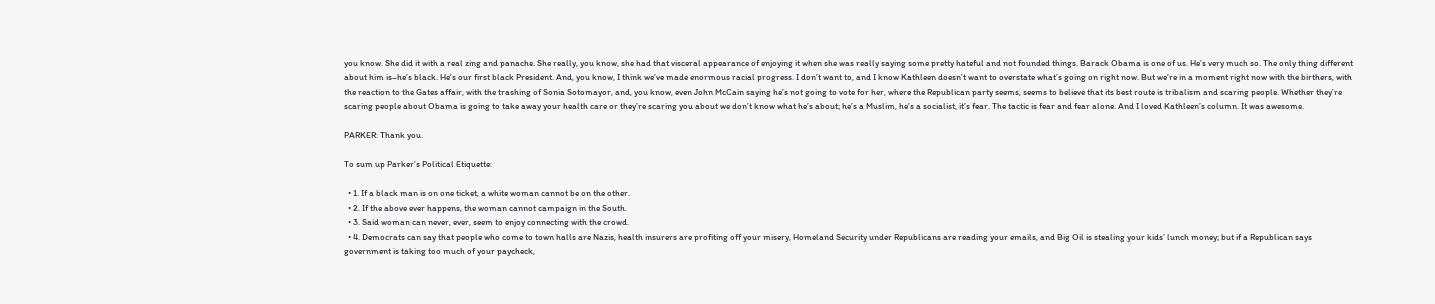you know. She did it with a real zing and panache. She really, you know, she had that visceral appearance of enjoying it when she was really saying some pretty hateful and not founded things. Barack Obama is one of us. He’s very much so. The only thing different about him is–he’s black. He’s our first black President. And, you know, I think we’ve made enormous racial progress. I don’t want to, and I know Kathleen doesn’t want to overstate what’s going on right now. But we’re in a moment right now with the birthers, with the reaction to the Gates affair, with the trashing of Sonia Sotomayor, and, you know, even John McCain saying he’s not going to vote for her, where the Republican party seems, seems to believe that its best route is tribalism and scaring people. Whether they’re scaring people about Obama is going to take away your health care or they’re scaring you about we don’t know what he’s about; he’s a Muslim, he’s a socialist, it’s fear. The tactic is fear and fear alone. And I loved Kathleen’s column. It was awesome.

PARKER: Thank you.

To sum up Parker’s Political Etiquette:

  • 1. If a black man is on one ticket, a white woman cannot be on the other.
  • 2. If the above ever happens, the woman cannot campaign in the South.
  • 3. Said woman can never, ever, seem to enjoy connecting with the crowd.
  • 4. Democrats can say that people who come to town halls are Nazis, health insurers are profiting off your misery, Homeland Security under Republicans are reading your emails, and Big Oil is stealing your kids’ lunch money; but if a Republican says government is taking too much of your paycheck,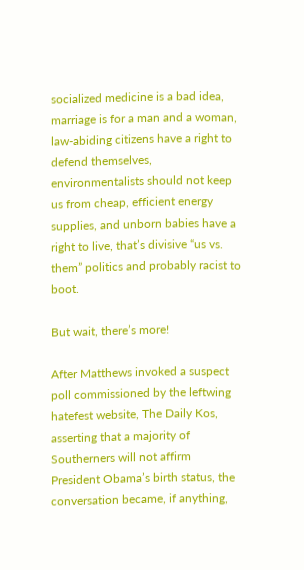socialized medicine is a bad idea, marriage is for a man and a woman, law-abiding citizens have a right to defend themselves, environmentalists should not keep us from cheap, efficient energy supplies, and unborn babies have a right to live, that’s divisive “us vs. them” politics and probably racist to boot.

But wait, there’s more!

After Matthews invoked a suspect poll commissioned by the leftwing hatefest website, The Daily Kos, asserting that a majority of Southerners will not affirm President Obama’s birth status, the conversation became, if anything,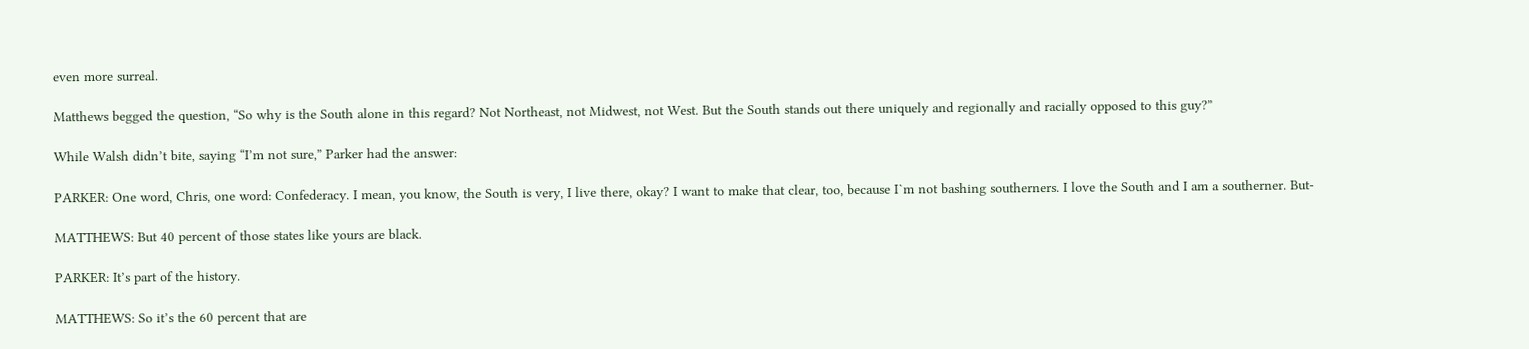even more surreal.

Matthews begged the question, “So why is the South alone in this regard? Not Northeast, not Midwest, not West. But the South stands out there uniquely and regionally and racially opposed to this guy?”

While Walsh didn’t bite, saying “I’m not sure,” Parker had the answer:

PARKER: One word, Chris, one word: Confederacy. I mean, you know, the South is very, I live there, okay? I want to make that clear, too, because I`m not bashing southerners. I love the South and I am a southerner. But-

MATTHEWS: But 40 percent of those states like yours are black.

PARKER: It’s part of the history.

MATTHEWS: So it’s the 60 percent that are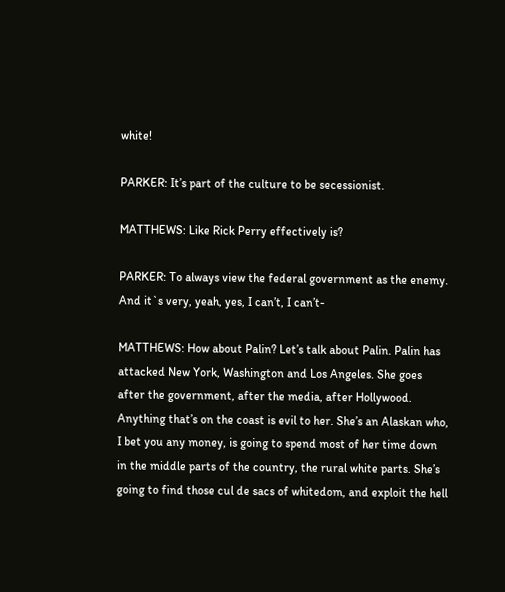white!

PARKER: It’s part of the culture to be secessionist.

MATTHEWS: Like Rick Perry effectively is?

PARKER: To always view the federal government as the enemy. And it`s very, yeah, yes, I can’t, I can’t-

MATTHEWS: How about Palin? Let’s talk about Palin. Palin has attacked New York, Washington and Los Angeles. She goes after the government, after the media, after Hollywood.  Anything that’s on the coast is evil to her. She’s an Alaskan who, I bet you any money, is going to spend most of her time down in the middle parts of the country, the rural white parts. She’s going to find those cul de sacs of whitedom, and exploit the hell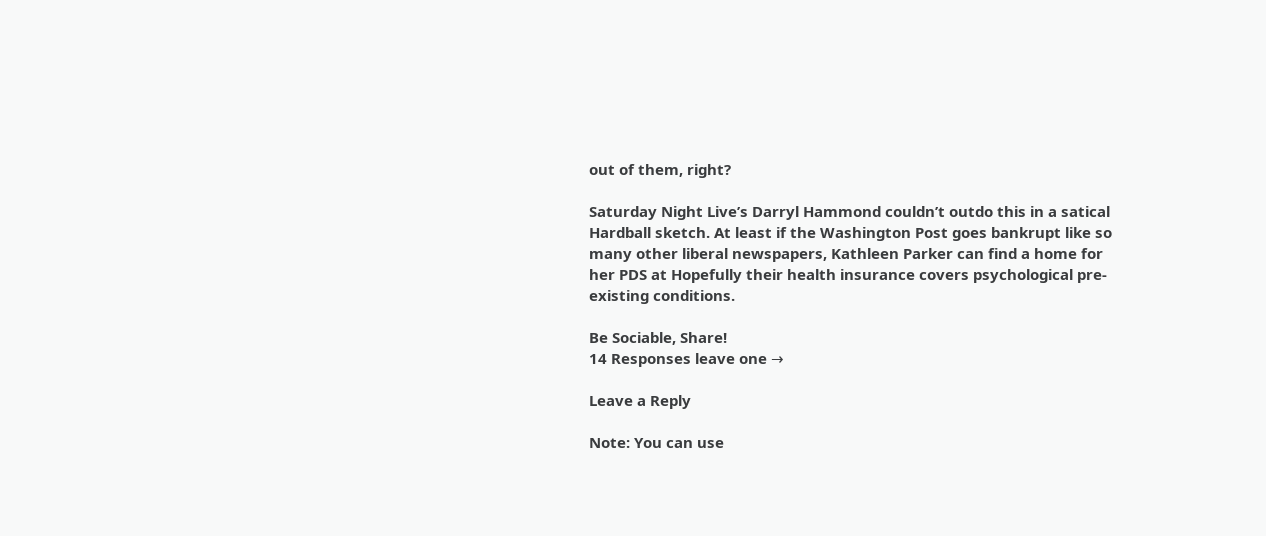out of them, right?

Saturday Night Live’s Darryl Hammond couldn’t outdo this in a satical Hardball sketch. At least if the Washington Post goes bankrupt like so many other liberal newspapers, Kathleen Parker can find a home for her PDS at Hopefully their health insurance covers psychological pre-existing conditions.

Be Sociable, Share!
14 Responses leave one →

Leave a Reply

Note: You can use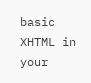basic XHTML in your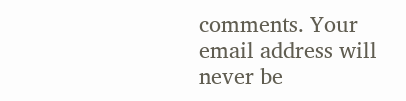comments. Your email address will never be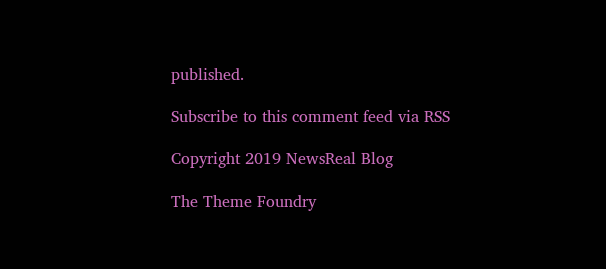published.

Subscribe to this comment feed via RSS

Copyright 2019 NewsReal Blog

The Theme Foundry